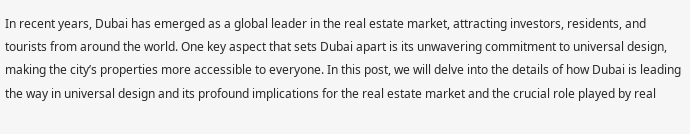In recent years, Dubai has emerged as a global leader in the real estate market, attracting investors, residents, and tourists from around the world. One key aspect that sets Dubai apart is its unwavering commitment to universal design, making the city’s properties more accessible to everyone. In this post, we will delve into the details of how Dubai is leading the way in universal design and its profound implications for the real estate market and the crucial role played by real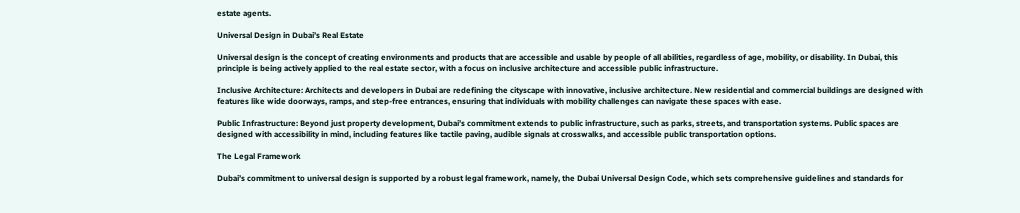estate agents.

Universal Design in Dubai’s Real Estate

Universal design is the concept of creating environments and products that are accessible and usable by people of all abilities, regardless of age, mobility, or disability. In Dubai, this principle is being actively applied to the real estate sector, with a focus on inclusive architecture and accessible public infrastructure.

Inclusive Architecture: Architects and developers in Dubai are redefining the cityscape with innovative, inclusive architecture. New residential and commercial buildings are designed with features like wide doorways, ramps, and step-free entrances, ensuring that individuals with mobility challenges can navigate these spaces with ease.

Public Infrastructure: Beyond just property development, Dubai’s commitment extends to public infrastructure, such as parks, streets, and transportation systems. Public spaces are designed with accessibility in mind, including features like tactile paving, audible signals at crosswalks, and accessible public transportation options.

The Legal Framework

Dubai’s commitment to universal design is supported by a robust legal framework, namely, the Dubai Universal Design Code, which sets comprehensive guidelines and standards for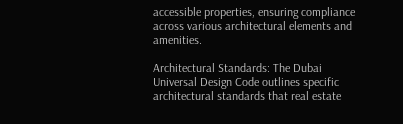accessible properties, ensuring compliance across various architectural elements and amenities.

Architectural Standards: The Dubai Universal Design Code outlines specific architectural standards that real estate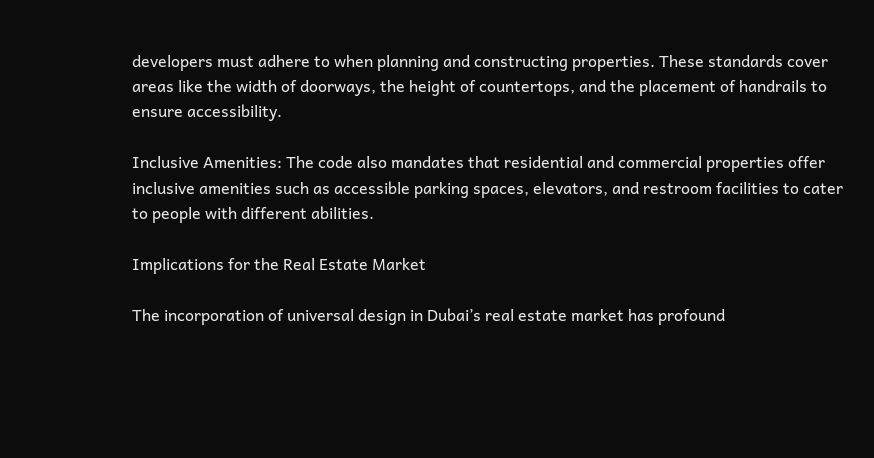developers must adhere to when planning and constructing properties. These standards cover areas like the width of doorways, the height of countertops, and the placement of handrails to ensure accessibility.

Inclusive Amenities: The code also mandates that residential and commercial properties offer inclusive amenities such as accessible parking spaces, elevators, and restroom facilities to cater to people with different abilities.

Implications for the Real Estate Market

The incorporation of universal design in Dubai’s real estate market has profound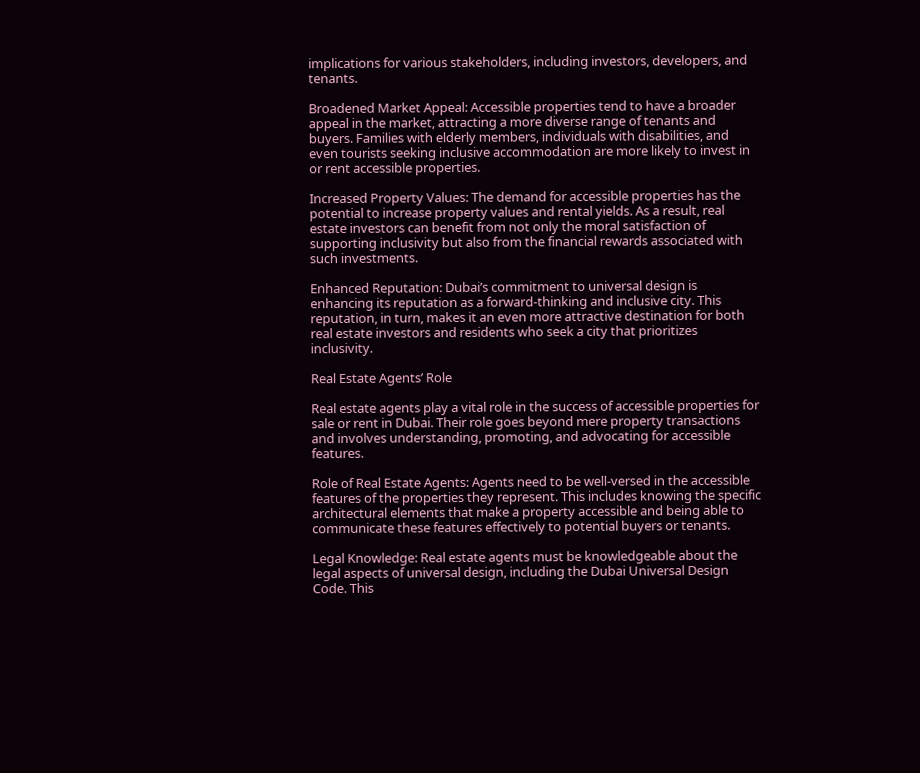implications for various stakeholders, including investors, developers, and tenants.

Broadened Market Appeal: Accessible properties tend to have a broader appeal in the market, attracting a more diverse range of tenants and buyers. Families with elderly members, individuals with disabilities, and even tourists seeking inclusive accommodation are more likely to invest in or rent accessible properties.

Increased Property Values: The demand for accessible properties has the potential to increase property values and rental yields. As a result, real estate investors can benefit from not only the moral satisfaction of supporting inclusivity but also from the financial rewards associated with such investments.

Enhanced Reputation: Dubai’s commitment to universal design is enhancing its reputation as a forward-thinking and inclusive city. This reputation, in turn, makes it an even more attractive destination for both real estate investors and residents who seek a city that prioritizes inclusivity.

Real Estate Agents’ Role

Real estate agents play a vital role in the success of accessible properties for sale or rent in Dubai. Their role goes beyond mere property transactions and involves understanding, promoting, and advocating for accessible features.

Role of Real Estate Agents: Agents need to be well-versed in the accessible features of the properties they represent. This includes knowing the specific architectural elements that make a property accessible and being able to communicate these features effectively to potential buyers or tenants.

Legal Knowledge: Real estate agents must be knowledgeable about the legal aspects of universal design, including the Dubai Universal Design Code. This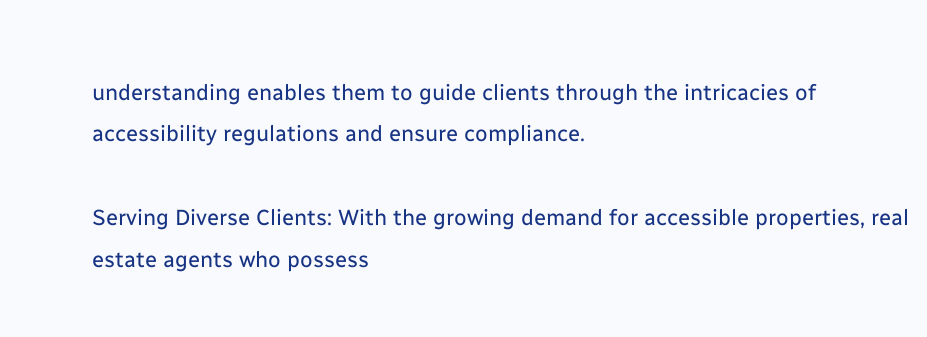understanding enables them to guide clients through the intricacies of accessibility regulations and ensure compliance.

Serving Diverse Clients: With the growing demand for accessible properties, real estate agents who possess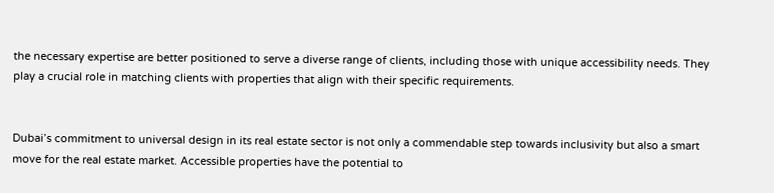the necessary expertise are better positioned to serve a diverse range of clients, including those with unique accessibility needs. They play a crucial role in matching clients with properties that align with their specific requirements.


Dubai’s commitment to universal design in its real estate sector is not only a commendable step towards inclusivity but also a smart move for the real estate market. Accessible properties have the potential to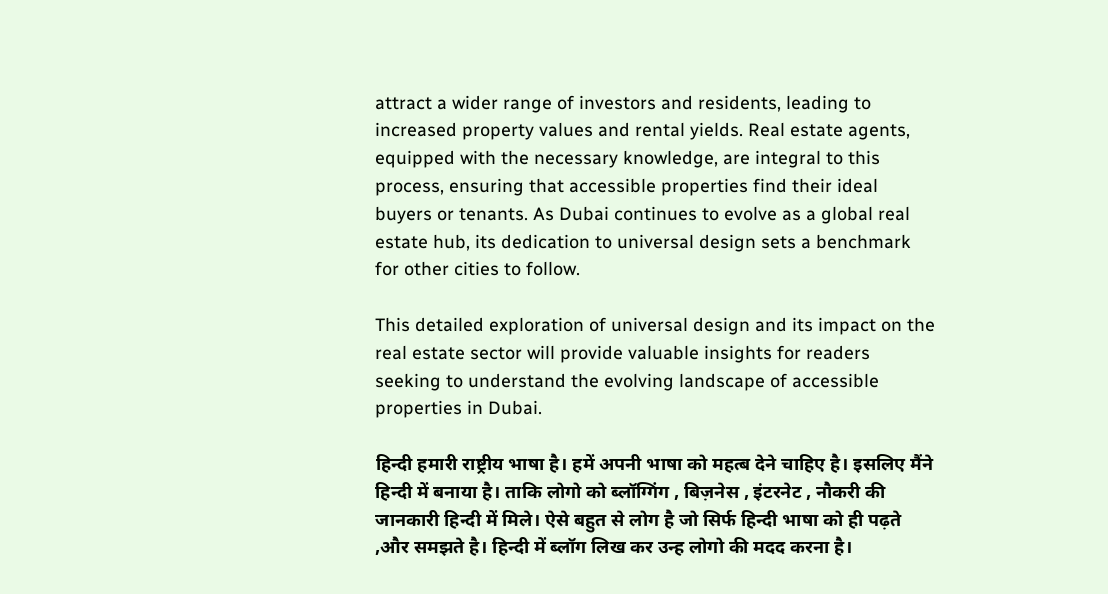attract a wider range of investors and residents, leading to increased property values and rental yields. Real estate agents, equipped with the necessary knowledge, are integral to this process, ensuring that accessible properties find their ideal buyers or tenants. As Dubai continues to evolve as a global real estate hub, its dedication to universal design sets a benchmark for other cities to follow.

This detailed exploration of universal design and its impact on the real estate sector will provide valuable insights for readers seeking to understand the evolving landscape of accessible properties in Dubai.

हिन्दी हमारी राष्ट्रीय भाषा है। हमें अपनी भाषा को महत्ब देने चाहिए है। इसलिए मैंने हिन्दी में बनाया है। ताकि लोगो को ब्लॉग्गिंग , बिज़नेस , इंटरनेट , नौकरी की जानकारी हिन्दी में मिले। ऐसे बहुत से लोग है जो सिर्फ हिन्दी भाषा को ही पढ़ते ,और समझते है। हिन्दी में ब्लॉग लिख कर उन्ह लोगो की मदद करना है।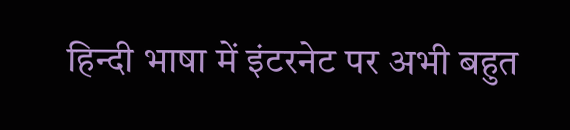हिन्दी भाषा में इंटरनेट पर अभी बहुत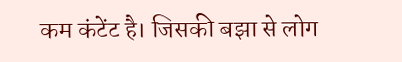कम कंटेंट है। जिसकी बझा से लोग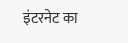इंटरनेट का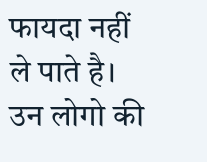फायदा नहीं ले पाते है। उन लोगो की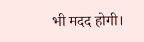भी मदद होगी।